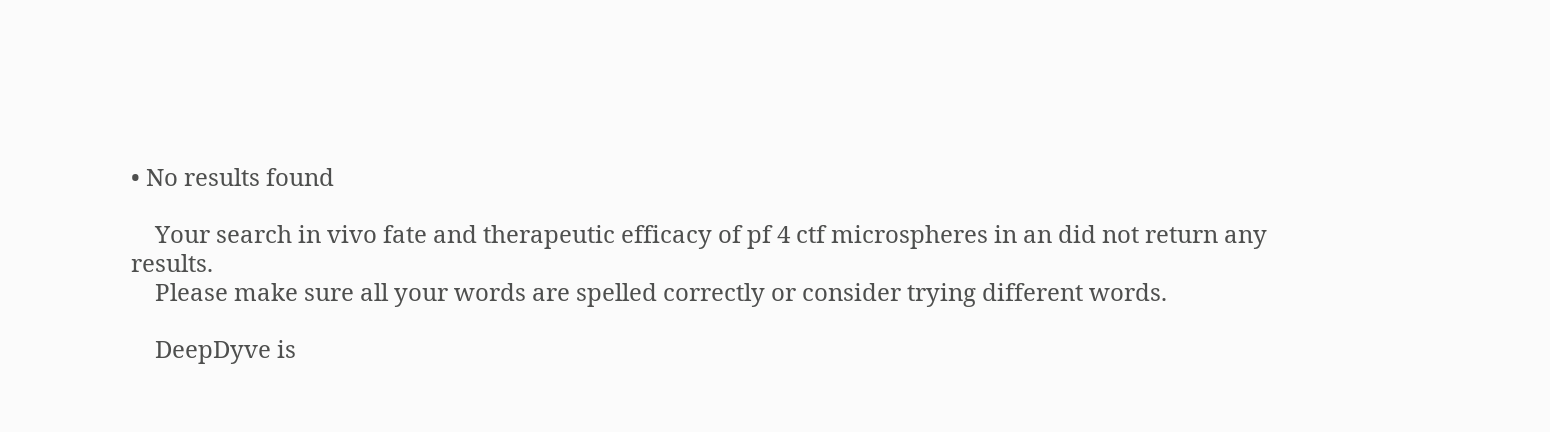• No results found

    Your search in vivo fate and therapeutic efficacy of pf 4 ctf microspheres in an did not return any results.
    Please make sure all your words are spelled correctly or consider trying different words.

    DeepDyve is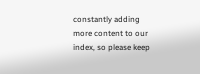constantly adding more content to our index, so please keep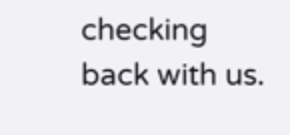checking back with us.